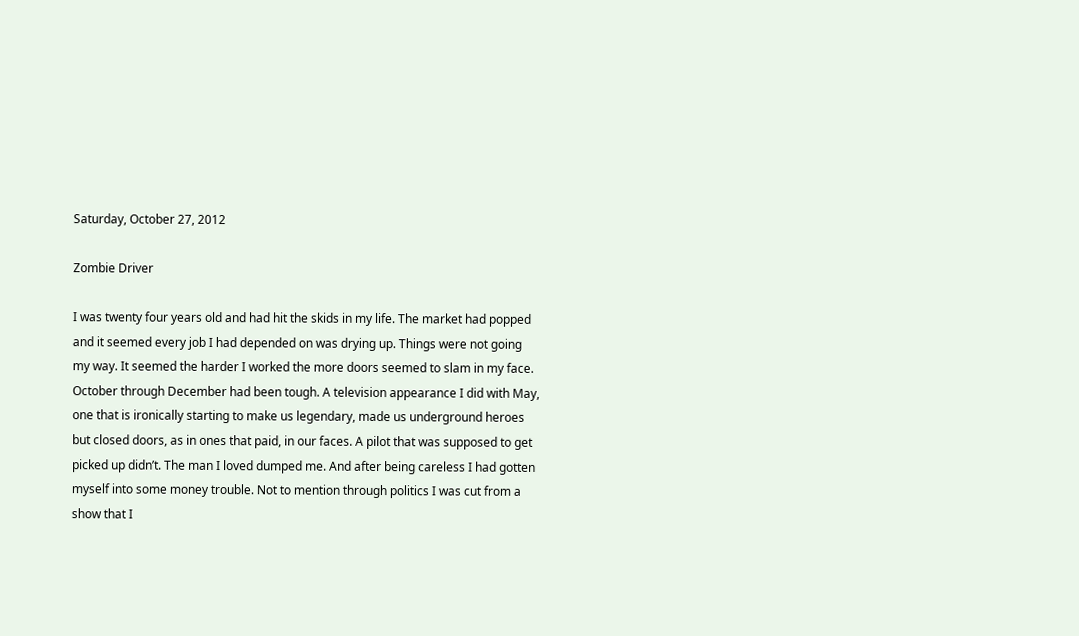Saturday, October 27, 2012

Zombie Driver

I was twenty four years old and had hit the skids in my life. The market had popped and it seemed every job I had depended on was drying up. Things were not going my way. It seemed the harder I worked the more doors seemed to slam in my face. October through December had been tough. A television appearance I did with May, one that is ironically starting to make us legendary, made us underground heroes but closed doors, as in ones that paid, in our faces. A pilot that was supposed to get picked up didn’t. The man I loved dumped me. And after being careless I had gotten myself into some money trouble. Not to mention through politics I was cut from a show that I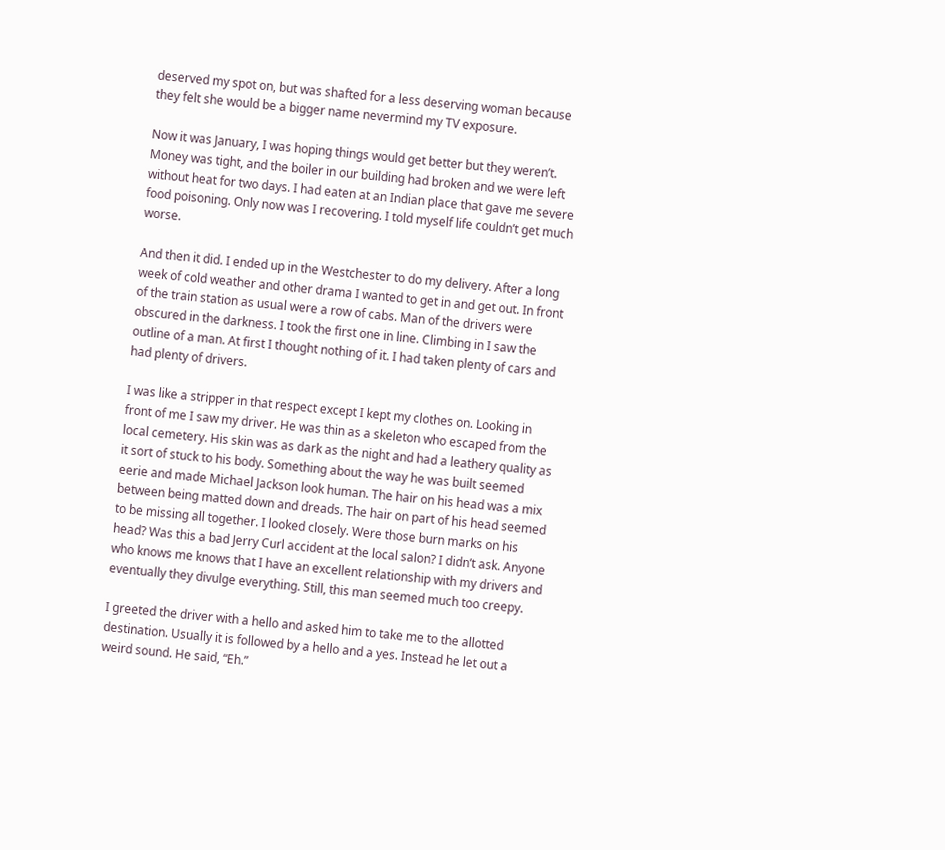deserved my spot on, but was shafted for a less deserving woman because they felt she would be a bigger name nevermind my TV exposure.

Now it was January, I was hoping things would get better but they weren’t. Money was tight, and the boiler in our building had broken and we were left without heat for two days. I had eaten at an Indian place that gave me severe food poisoning. Only now was I recovering. I told myself life couldn’t get much worse.

And then it did. I ended up in the Westchester to do my delivery. After a long week of cold weather and other drama I wanted to get in and get out. In front of the train station as usual were a row of cabs. Man of the drivers were obscured in the darkness. I took the first one in line. Climbing in I saw the outline of a man. At first I thought nothing of it. I had taken plenty of cars and had plenty of drivers.

I was like a stripper in that respect except I kept my clothes on. Looking in front of me I saw my driver. He was thin as a skeleton who escaped from the local cemetery. His skin was as dark as the night and had a leathery quality as it sort of stuck to his body. Something about the way he was built seemed eerie and made Michael Jackson look human. The hair on his head was a mix between being matted down and dreads. The hair on part of his head seemed to be missing all together. I looked closely. Were those burn marks on his head? Was this a bad Jerry Curl accident at the local salon? I didn’t ask. Anyone who knows me knows that I have an excellent relationship with my drivers and eventually they divulge everything. Still, this man seemed much too creepy.

I greeted the driver with a hello and asked him to take me to the allotted destination. Usually it is followed by a hello and a yes. Instead he let out a weird sound. He said, “Eh.”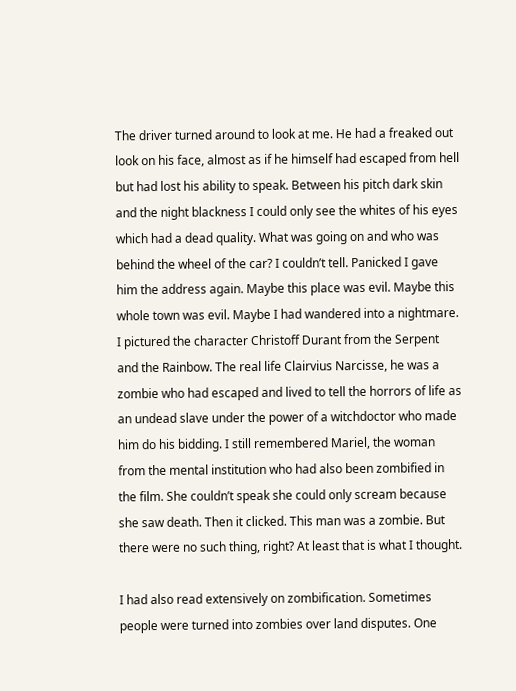The driver turned around to look at me. He had a freaked out look on his face, almost as if he himself had escaped from hell but had lost his ability to speak. Between his pitch dark skin and the night blackness I could only see the whites of his eyes which had a dead quality. What was going on and who was behind the wheel of the car? I couldn’t tell. Panicked I gave him the address again. Maybe this place was evil. Maybe this whole town was evil. Maybe I had wandered into a nightmare. I pictured the character Christoff Durant from the Serpent and the Rainbow. The real life Clairvius Narcisse, he was a zombie who had escaped and lived to tell the horrors of life as an undead slave under the power of a witchdoctor who made him do his bidding. I still remembered Mariel, the woman from the mental institution who had also been zombified in the film. She couldn’t speak she could only scream because she saw death. Then it clicked. This man was a zombie. But there were no such thing, right? At least that is what I thought.

I had also read extensively on zombification. Sometimes people were turned into zombies over land disputes. One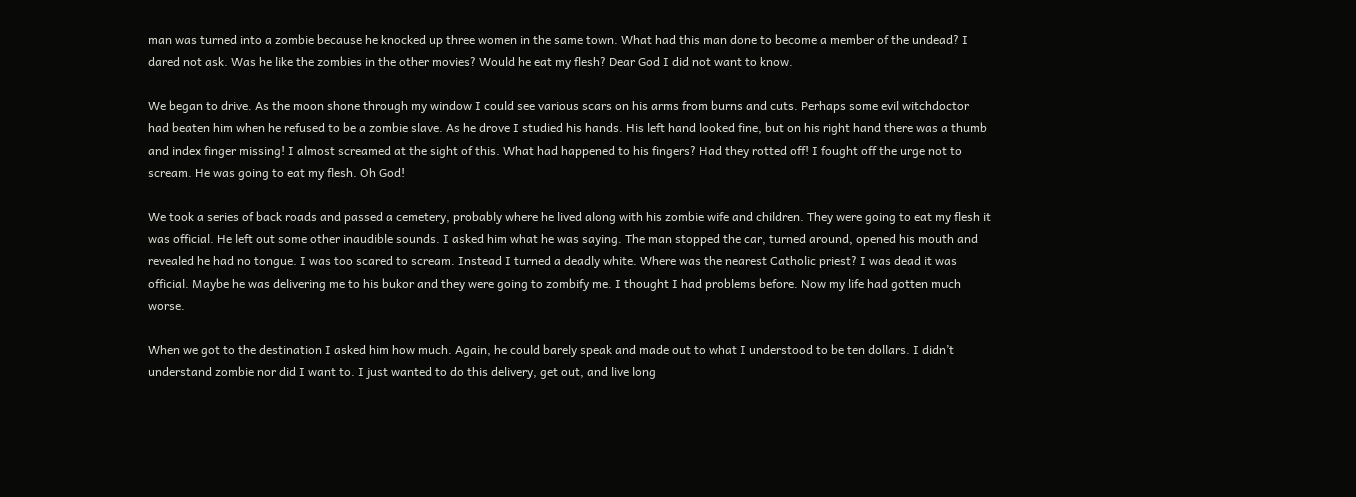man was turned into a zombie because he knocked up three women in the same town. What had this man done to become a member of the undead? I dared not ask. Was he like the zombies in the other movies? Would he eat my flesh? Dear God I did not want to know.

We began to drive. As the moon shone through my window I could see various scars on his arms from burns and cuts. Perhaps some evil witchdoctor had beaten him when he refused to be a zombie slave. As he drove I studied his hands. His left hand looked fine, but on his right hand there was a thumb and index finger missing! I almost screamed at the sight of this. What had happened to his fingers? Had they rotted off! I fought off the urge not to scream. He was going to eat my flesh. Oh God!

We took a series of back roads and passed a cemetery, probably where he lived along with his zombie wife and children. They were going to eat my flesh it was official. He left out some other inaudible sounds. I asked him what he was saying. The man stopped the car, turned around, opened his mouth and revealed he had no tongue. I was too scared to scream. Instead I turned a deadly white. Where was the nearest Catholic priest? I was dead it was official. Maybe he was delivering me to his bukor and they were going to zombify me. I thought I had problems before. Now my life had gotten much worse.

When we got to the destination I asked him how much. Again, he could barely speak and made out to what I understood to be ten dollars. I didn’t understand zombie nor did I want to. I just wanted to do this delivery, get out, and live long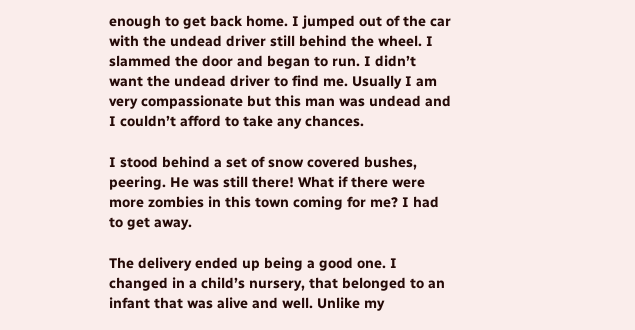enough to get back home. I jumped out of the car with the undead driver still behind the wheel. I slammed the door and began to run. I didn’t want the undead driver to find me. Usually I am very compassionate but this man was undead and I couldn’t afford to take any chances.

I stood behind a set of snow covered bushes, peering. He was still there! What if there were more zombies in this town coming for me? I had to get away.

The delivery ended up being a good one. I changed in a child’s nursery, that belonged to an infant that was alive and well. Unlike my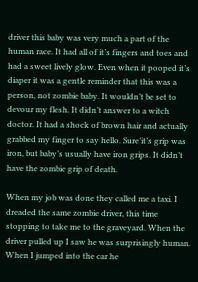driver this baby was very much a part of the human race. It had all of it’s fingers and toes and had a sweet lively glow. Even when it pooped it’s diaper it was a gentle reminder that this was a person, not zombie baby. It wouldn’t be set to devour my flesh. It didn’t answer to a witch doctor. It had a shock of brown hair and actually grabbed my finger to say hello. Sure’it’s grip was iron, but baby’s usually have iron grips. It didn’t have the zombie grip of death.

When my job was done they called me a taxi. I dreaded the same zombie driver, this time stopping to take me to the graveyard. When the driver pulled up I saw he was surprisingly human. When I jumped into the car he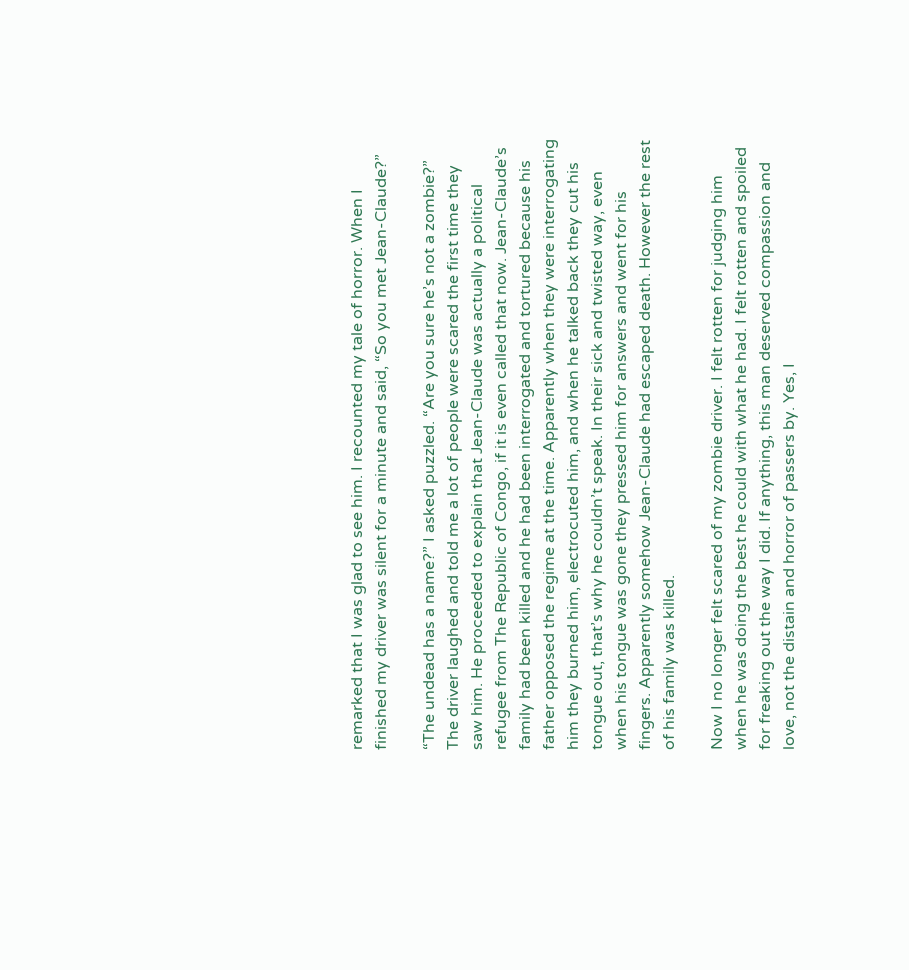remarked that I was glad to see him. I recounted my tale of horror. When I finished my driver was silent for a minute and said, “So you met Jean-Claude?”

“The undead has a name?” I asked puzzled. “Are you sure he’s not a zombie?” The driver laughed and told me a lot of people were scared the first time they saw him. He proceeded to explain that Jean-Claude was actually a political refugee from The Republic of Congo, if it is even called that now. Jean-Claude’s family had been killed and he had been interrogated and tortured because his father opposed the regime at the time. Apparently when they were interrogating him they burned him, electrocuted him, and when he talked back they cut his tongue out, that’s why he couldn’t speak. In their sick and twisted way, even when his tongue was gone they pressed him for answers and went for his fingers. Apparently somehow Jean-Claude had escaped death. However the rest of his family was killed.

Now I no longer felt scared of my zombie driver. I felt rotten for judging him when he was doing the best he could with what he had. I felt rotten and spoiled for freaking out the way I did. If anything, this man deserved compassion and love, not the distain and horror of passers by. Yes, I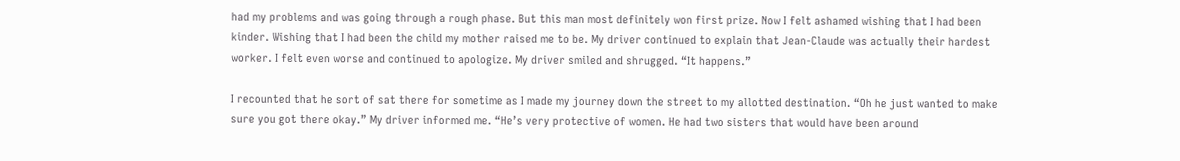had my problems and was going through a rough phase. But this man most definitely won first prize. Now I felt ashamed wishing that I had been kinder. Wishing that I had been the child my mother raised me to be. My driver continued to explain that Jean-Claude was actually their hardest worker. I felt even worse and continued to apologize. My driver smiled and shrugged. “It happens.”

I recounted that he sort of sat there for sometime as I made my journey down the street to my allotted destination. “Oh he just wanted to make sure you got there okay.” My driver informed me. “He’s very protective of women. He had two sisters that would have been around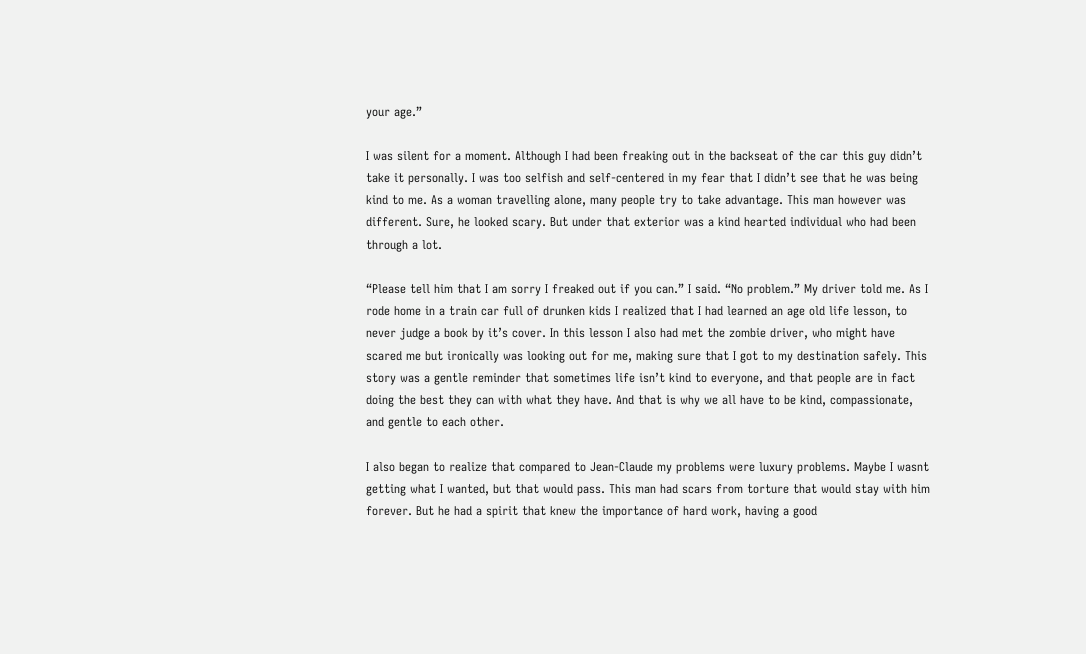your age.”

I was silent for a moment. Although I had been freaking out in the backseat of the car this guy didn’t take it personally. I was too selfish and self-centered in my fear that I didn’t see that he was being kind to me. As a woman travelling alone, many people try to take advantage. This man however was different. Sure, he looked scary. But under that exterior was a kind hearted individual who had been through a lot.

“Please tell him that I am sorry I freaked out if you can.” I said. “No problem.” My driver told me. As I rode home in a train car full of drunken kids I realized that I had learned an age old life lesson, to never judge a book by it’s cover. In this lesson I also had met the zombie driver, who might have scared me but ironically was looking out for me, making sure that I got to my destination safely. This story was a gentle reminder that sometimes life isn’t kind to everyone, and that people are in fact doing the best they can with what they have. And that is why we all have to be kind, compassionate, and gentle to each other.

I also began to realize that compared to Jean-Claude my problems were luxury problems. Maybe I wasnt getting what I wanted, but that would pass. This man had scars from torture that would stay with him forever. But he had a spirit that knew the importance of hard work, having a good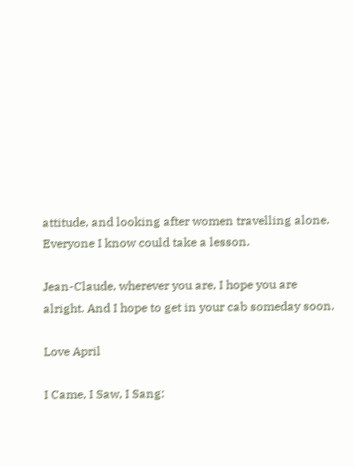attitude, and looking after women travelling alone. Everyone I know could take a lesson.

Jean-Claude, wherever you are, I hope you are alright. And I hope to get in your cab someday soon.

Love April

I Came, I Saw, I Sang: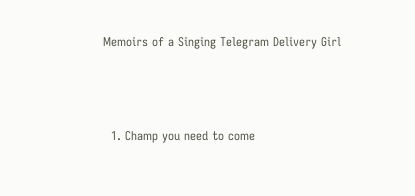Memoirs of a Singing Telegram Delivery Girl



  1. Champ you need to come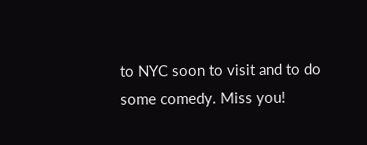to NYC soon to visit and to do some comedy. Miss you!